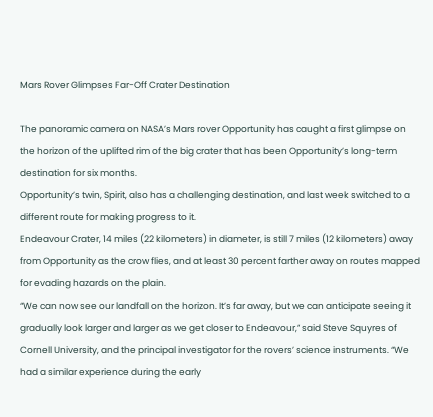Mars Rover Glimpses Far-Off Crater Destination

The panoramic camera on NASA’s Mars rover Opportunity has caught a first glimpse on the horizon of the uplifted rim of the big crater that has been Opportunity’s long-term destination for six months.
Opportunity’s twin, Spirit, also has a challenging destination, and last week switched to a different route for making progress to it.
Endeavour Crater, 14 miles (22 kilometers) in diameter, is still 7 miles (12 kilometers) away from Opportunity as the crow flies, and at least 30 percent farther away on routes mapped for evading hazards on the plain.
“We can now see our landfall on the horizon. It’s far away, but we can anticipate seeing it gradually look larger and larger as we get closer to Endeavour,” said Steve Squyres of Cornell University, and the principal investigator for the rovers’ science instruments. “We had a similar experience during the early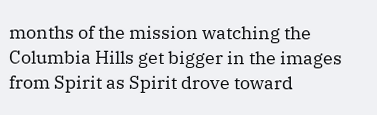months of the mission watching the Columbia Hills get bigger in the images from Spirit as Spirit drove toward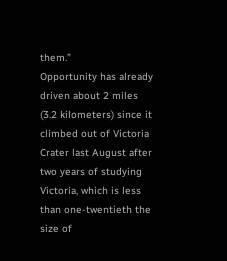them.”
Opportunity has already driven about 2 miles (3.2 kilometers) since it climbed out of Victoria Crater last August after two years of studying Victoria, which is less than one-twentieth the size of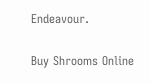Endeavour.

Buy Shrooms Online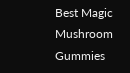Best Magic Mushroom Gummies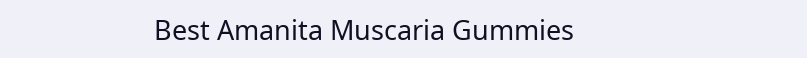Best Amanita Muscaria Gummies